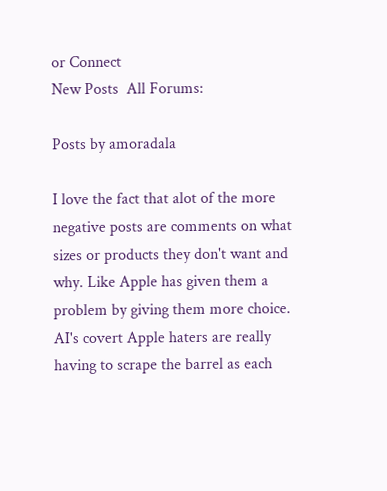or Connect
New Posts  All Forums:

Posts by amoradala

I love the fact that alot of the more negative posts are comments on what sizes or products they don't want and why. Like Apple has given them a problem by giving them more choice. AI's covert Apple haters are really having to scrape the barrel as each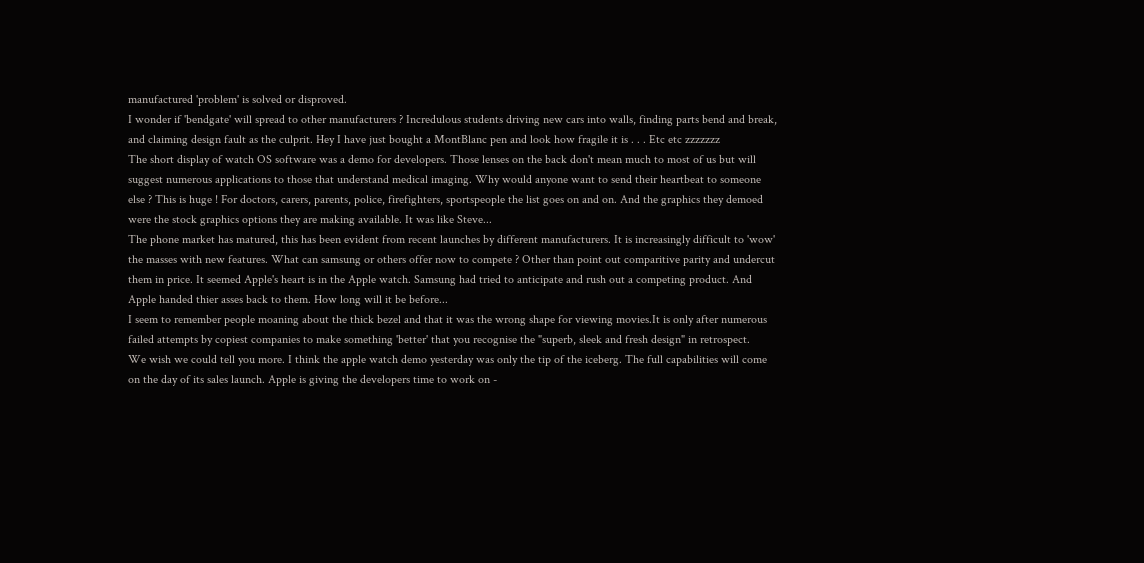manufactured 'problem' is solved or disproved.
I wonder if 'bendgate' will spread to other manufacturers ? Incredulous students driving new cars into walls, finding parts bend and break, and claiming design fault as the culprit. Hey I have just bought a MontBlanc pen and look how fragile it is . . . Etc etc zzzzzzz
The short display of watch OS software was a demo for developers. Those lenses on the back don't mean much to most of us but will suggest numerous applications to those that understand medical imaging. Why would anyone want to send their heartbeat to someone else ? This is huge ! For doctors, carers, parents, police, firefighters, sportspeople the list goes on and on. And the graphics they demoed were the stock graphics options they are making available. It was like Steve...
The phone market has matured, this has been evident from recent launches by different manufacturers. It is increasingly difficult to 'wow' the masses with new features. What can samsung or others offer now to compete ? Other than point out comparitive parity and undercut them in price. It seemed Apple's heart is in the Apple watch. Samsung had tried to anticipate and rush out a competing product. And Apple handed thier asses back to them. How long will it be before...
I seem to remember people moaning about the thick bezel and that it was the wrong shape for viewing movies.It is only after numerous failed attempts by copiest companies to make something 'better' that you recognise the "superb, sleek and fresh design" in retrospect.
We wish we could tell you more. I think the apple watch demo yesterday was only the tip of the iceberg. The full capabilities will come on the day of its sales launch. Apple is giving the developers time to work on -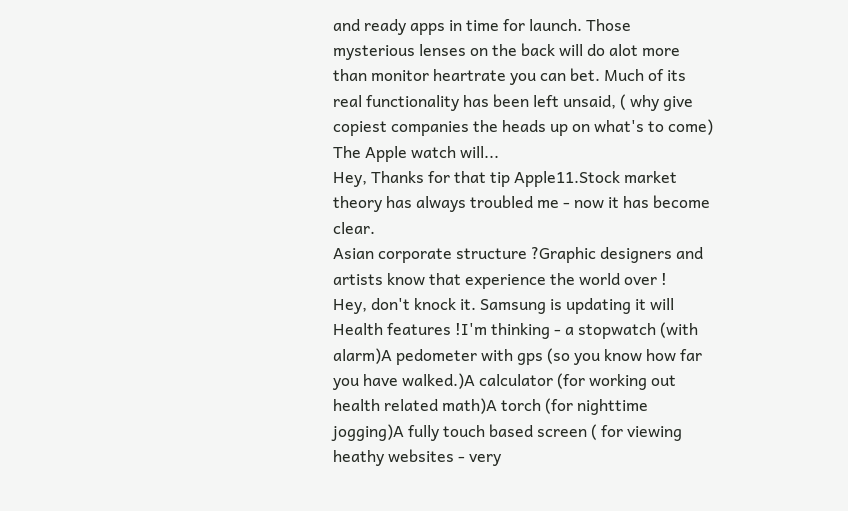and ready apps in time for launch. Those mysterious lenses on the back will do alot more than monitor heartrate you can bet. Much of its real functionality has been left unsaid, ( why give copiest companies the heads up on what's to come) The Apple watch will...
Hey, Thanks for that tip Apple11.Stock market theory has always troubled me - now it has become clear.
Asian corporate structure ?Graphic designers and artists know that experience the world over !
Hey, don't knock it. Samsung is updating it will Health features !I'm thinking - a stopwatch (with alarm)A pedometer with gps (so you know how far you have walked.)A calculator (for working out health related math)A torch (for nighttime jogging)A fully touch based screen ( for viewing heathy websites - very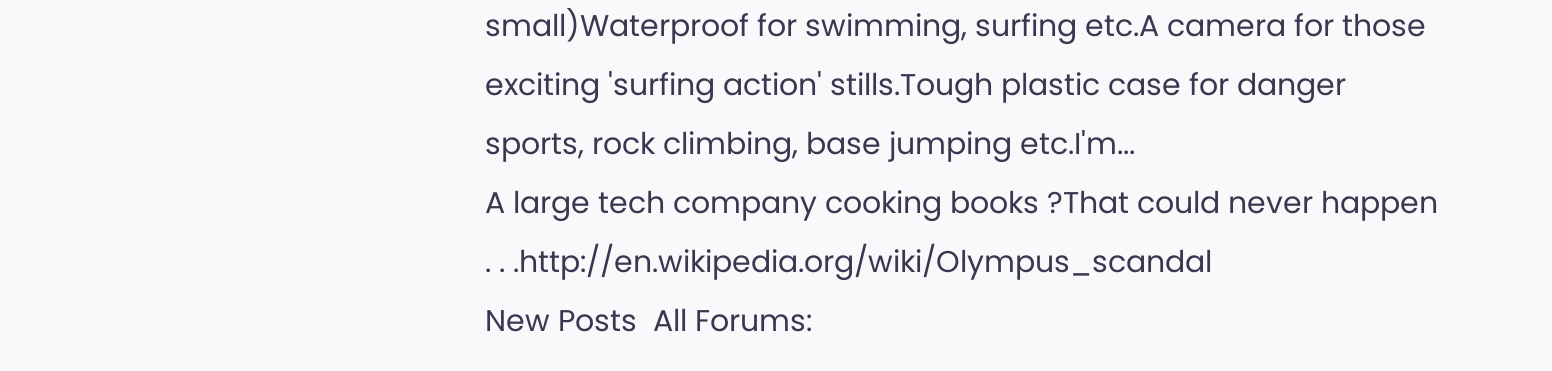small)Waterproof for swimming, surfing etc.A camera for those exciting 'surfing action' stills.Tough plastic case for danger sports, rock climbing, base jumping etc.I'm...
A large tech company cooking books ?That could never happen . . .http://en.wikipedia.org/wiki/Olympus_scandal
New Posts  All Forums: